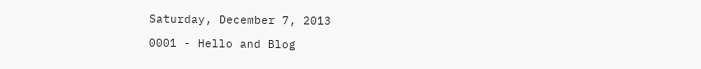Saturday, December 7, 2013

0001 - Hello and Blog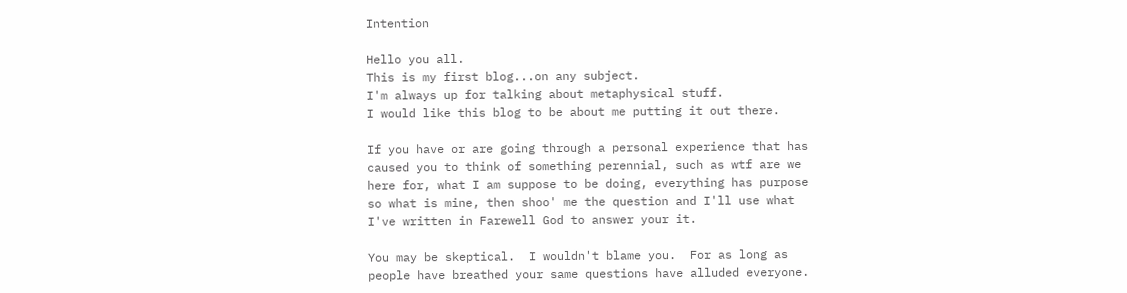Intention

Hello you all.
This is my first blog...on any subject.
I'm always up for talking about metaphysical stuff.
I would like this blog to be about me putting it out there.

If you have or are going through a personal experience that has caused you to think of something perennial, such as wtf are we here for, what I am suppose to be doing, everything has purpose so what is mine, then shoo' me the question and I'll use what I've written in Farewell God to answer your it.

You may be skeptical.  I wouldn't blame you.  For as long as people have breathed your same questions have alluded everyone.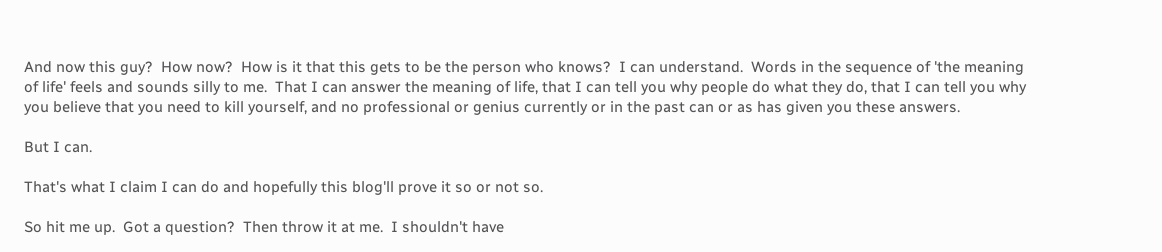And now this guy?  How now?  How is it that this gets to be the person who knows?  I can understand.  Words in the sequence of 'the meaning of life' feels and sounds silly to me.  That I can answer the meaning of life, that I can tell you why people do what they do, that I can tell you why you believe that you need to kill yourself, and no professional or genius currently or in the past can or as has given you these answers.

But I can.

That's what I claim I can do and hopefully this blog'll prove it so or not so.

So hit me up.  Got a question?  Then throw it at me.  I shouldn't have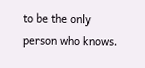to be the only person who knows.